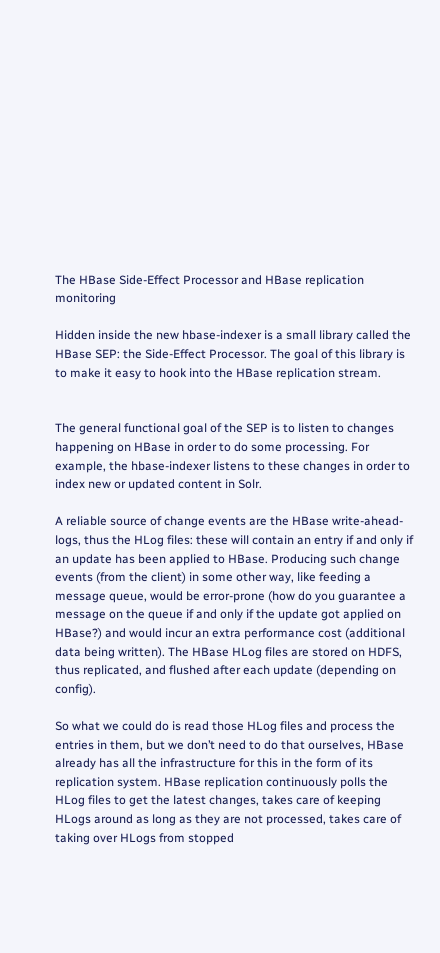The HBase Side-Effect Processor and HBase replication monitoring

Hidden inside the new hbase-indexer is a small library called the HBase SEP: the Side-Effect Processor. The goal of this library is to make it easy to hook into the HBase replication stream.


The general functional goal of the SEP is to listen to changes happening on HBase in order to do some processing. For example, the hbase-indexer listens to these changes in order to index new or updated content in Solr.

A reliable source of change events are the HBase write-ahead-logs, thus the HLog files: these will contain an entry if and only if an update has been applied to HBase. Producing such change events (from the client) in some other way, like feeding a message queue, would be error-prone (how do you guarantee a message on the queue if and only if the update got applied on HBase?) and would incur an extra performance cost (additional data being written). The HBase HLog files are stored on HDFS, thus replicated, and flushed after each update (depending on config).

So what we could do is read those HLog files and process the entries in them, but we don’t need to do that ourselves, HBase already has all the infrastructure for this in the form of its replication system. HBase replication continuously polls the HLog files to get the latest changes, takes care of keeping HLogs around as long as they are not processed, takes care of taking over HLogs from stopped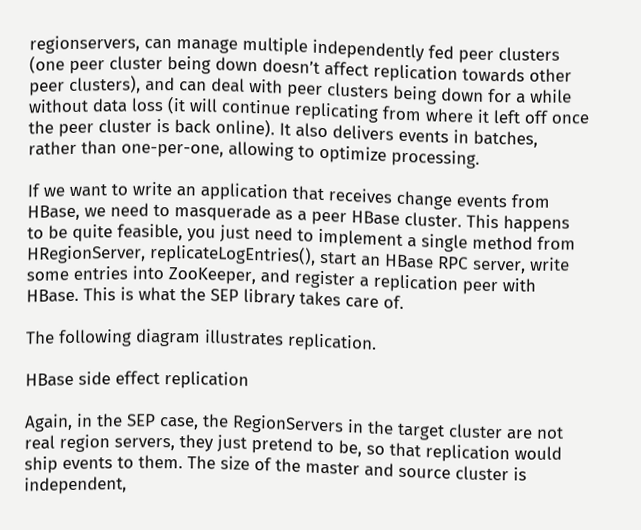regionservers, can manage multiple independently fed peer clusters (one peer cluster being down doesn’t affect replication towards other peer clusters), and can deal with peer clusters being down for a while without data loss (it will continue replicating from where it left off once the peer cluster is back online). It also delivers events in batches, rather than one-per-one, allowing to optimize processing.

If we want to write an application that receives change events from HBase, we need to masquerade as a peer HBase cluster. This happens to be quite feasible, you just need to implement a single method from HRegionServer, replicateLogEntries(), start an HBase RPC server, write some entries into ZooKeeper, and register a replication peer with HBase. This is what the SEP library takes care of.

The following diagram illustrates replication.

HBase side effect replication

Again, in the SEP case, the RegionServers in the target cluster are not real region servers, they just pretend to be, so that replication would ship events to them. The size of the master and source cluster is independent,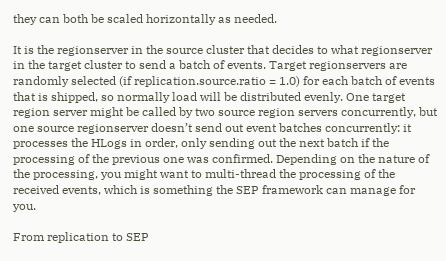they can both be scaled horizontally as needed.

It is the regionserver in the source cluster that decides to what regionserver in the target cluster to send a batch of events. Target regionservers are randomly selected (if replication.source.ratio = 1.0) for each batch of events that is shipped, so normally load will be distributed evenly. One target region server might be called by two source region servers concurrently, but one source regionserver doesn’t send out event batches concurrently: it processes the HLogs in order, only sending out the next batch if the processing of the previous one was confirmed. Depending on the nature of the processing, you might want to multi-thread the processing of the received events, which is something the SEP framework can manage for you.

From replication to SEP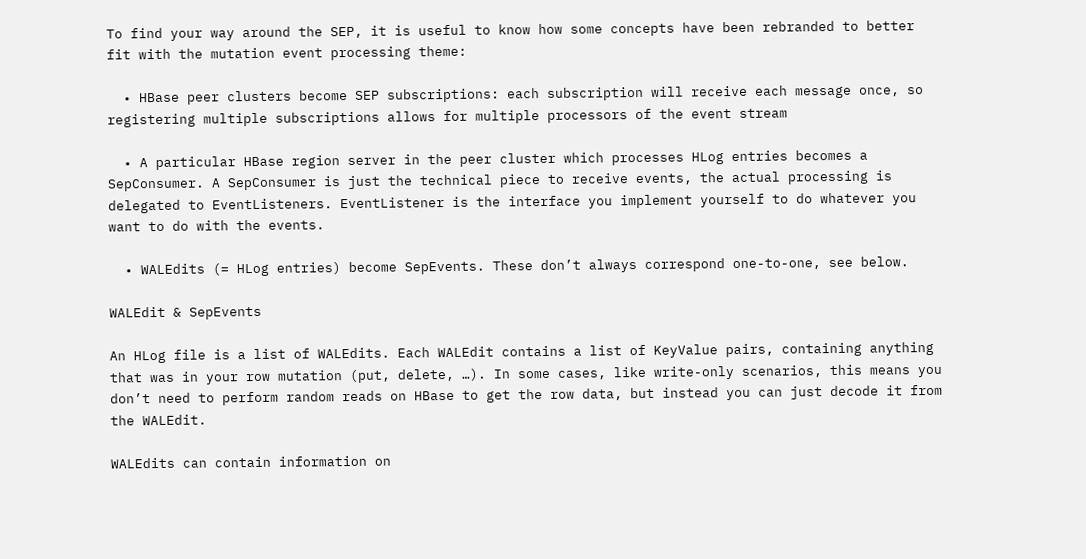To find your way around the SEP, it is useful to know how some concepts have been rebranded to better fit with the mutation event processing theme:

  • HBase peer clusters become SEP subscriptions: each subscription will receive each message once, so registering multiple subscriptions allows for multiple processors of the event stream

  • A particular HBase region server in the peer cluster which processes HLog entries becomes a SepConsumer. A SepConsumer is just the technical piece to receive events, the actual processing is delegated to EventListeners. EventListener is the interface you implement yourself to do whatever you want to do with the events.

  • WALEdits (= HLog entries) become SepEvents. These don’t always correspond one-to-one, see below.

WALEdit & SepEvents

An HLog file is a list of WALEdits. Each WALEdit contains a list of KeyValue pairs, containing anything that was in your row mutation (put, delete, …). In some cases, like write-only scenarios, this means you don’t need to perform random reads on HBase to get the row data, but instead you can just decode it from the WALEdit.

WALEdits can contain information on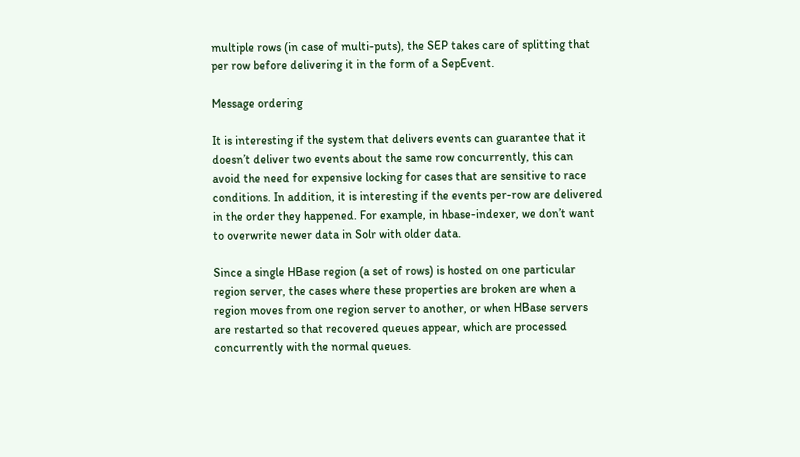multiple rows (in case of multi-puts), the SEP takes care of splitting that per row before delivering it in the form of a SepEvent.

Message ordering

It is interesting if the system that delivers events can guarantee that it doesn’t deliver two events about the same row concurrently, this can avoid the need for expensive locking for cases that are sensitive to race conditions. In addition, it is interesting if the events per-row are delivered in the order they happened. For example, in hbase-indexer, we don’t want to overwrite newer data in Solr with older data.

Since a single HBase region (a set of rows) is hosted on one particular region server, the cases where these properties are broken are when a region moves from one region server to another, or when HBase servers are restarted so that recovered queues appear, which are processed concurrently with the normal queues.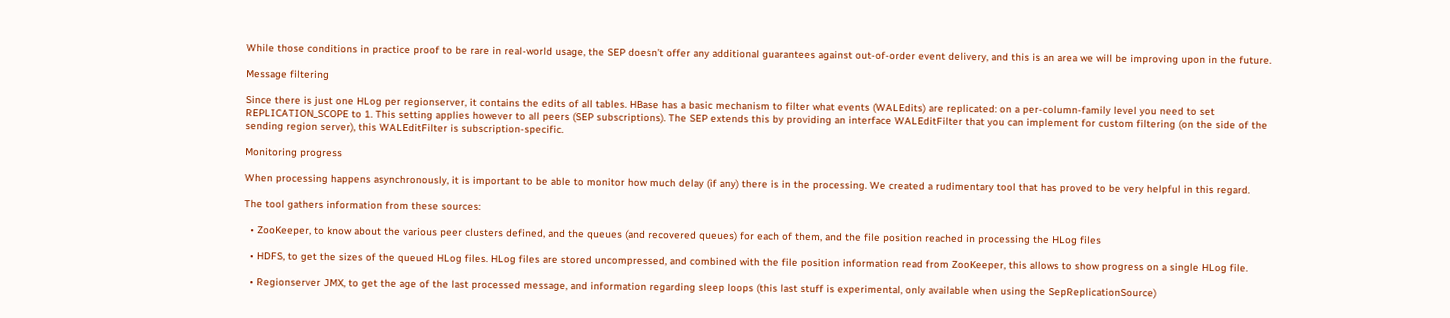While those conditions in practice proof to be rare in real-world usage, the SEP doesn’t offer any additional guarantees against out-of-order event delivery, and this is an area we will be improving upon in the future.

Message filtering

Since there is just one HLog per regionserver, it contains the edits of all tables. HBase has a basic mechanism to filter what events (WALEdits) are replicated: on a per-column-family level you need to set REPLICATION_SCOPE to 1. This setting applies however to all peers (SEP subscriptions). The SEP extends this by providing an interface WALEditFilter that you can implement for custom filtering (on the side of the sending region server), this WALEditFilter is subscription-specific.

Monitoring progress

When processing happens asynchronously, it is important to be able to monitor how much delay (if any) there is in the processing. We created a rudimentary tool that has proved to be very helpful in this regard.

The tool gathers information from these sources:

  • ZooKeeper, to know about the various peer clusters defined, and the queues (and recovered queues) for each of them, and the file position reached in processing the HLog files

  • HDFS, to get the sizes of the queued HLog files. HLog files are stored uncompressed, and combined with the file position information read from ZooKeeper, this allows to show progress on a single HLog file.

  • Regionserver JMX, to get the age of the last processed message, and information regarding sleep loops (this last stuff is experimental, only available when using the SepReplicationSource)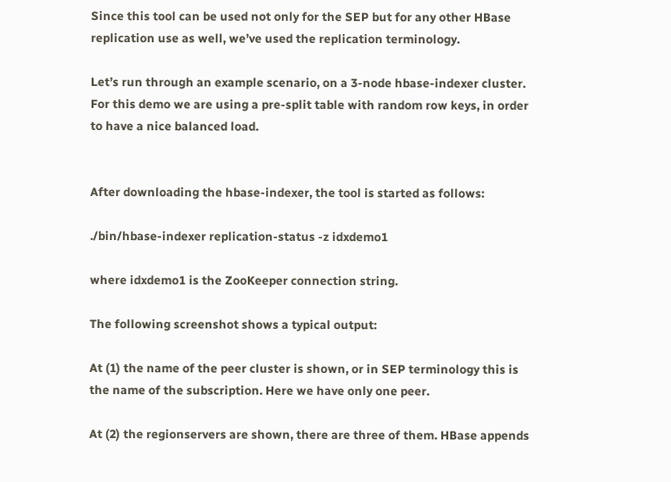Since this tool can be used not only for the SEP but for any other HBase replication use as well, we’ve used the replication terminology.

Let’s run through an example scenario, on a 3-node hbase-indexer cluster. For this demo we are using a pre-split table with random row keys, in order to have a nice balanced load.


After downloading the hbase-indexer, the tool is started as follows:

./bin/hbase-indexer replication-status -z idxdemo1

where idxdemo1 is the ZooKeeper connection string.

The following screenshot shows a typical output:

At (1) the name of the peer cluster is shown, or in SEP terminology this is the name of the subscription. Here we have only one peer.

At (2) the regionservers are shown, there are three of them. HBase appends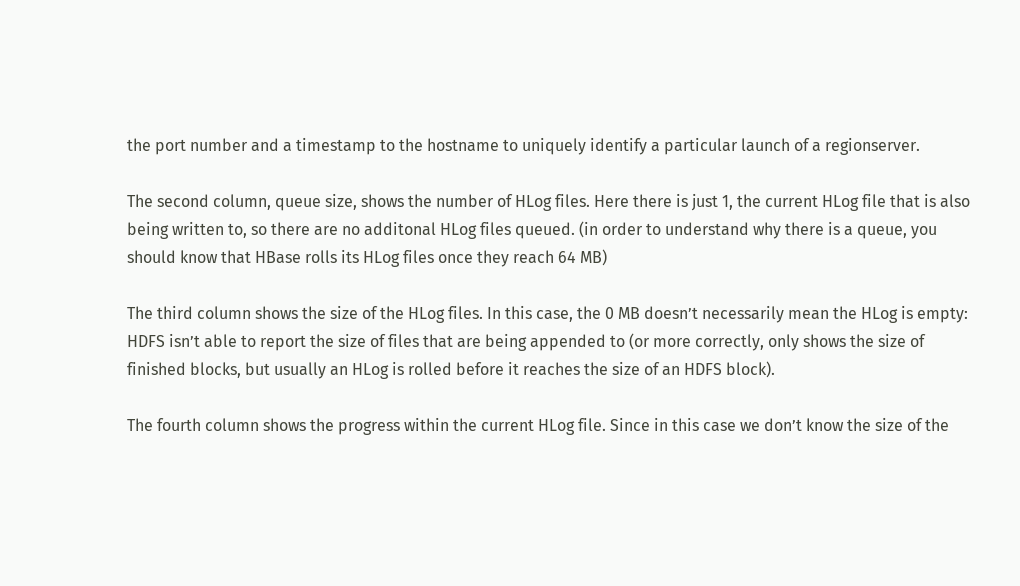the port number and a timestamp to the hostname to uniquely identify a particular launch of a regionserver.

The second column, queue size, shows the number of HLog files. Here there is just 1, the current HLog file that is also being written to, so there are no additonal HLog files queued. (in order to understand why there is a queue, you should know that HBase rolls its HLog files once they reach 64 MB)

The third column shows the size of the HLog files. In this case, the 0 MB doesn’t necessarily mean the HLog is empty: HDFS isn’t able to report the size of files that are being appended to (or more correctly, only shows the size of finished blocks, but usually an HLog is rolled before it reaches the size of an HDFS block).

The fourth column shows the progress within the current HLog file. Since in this case we don’t know the size of the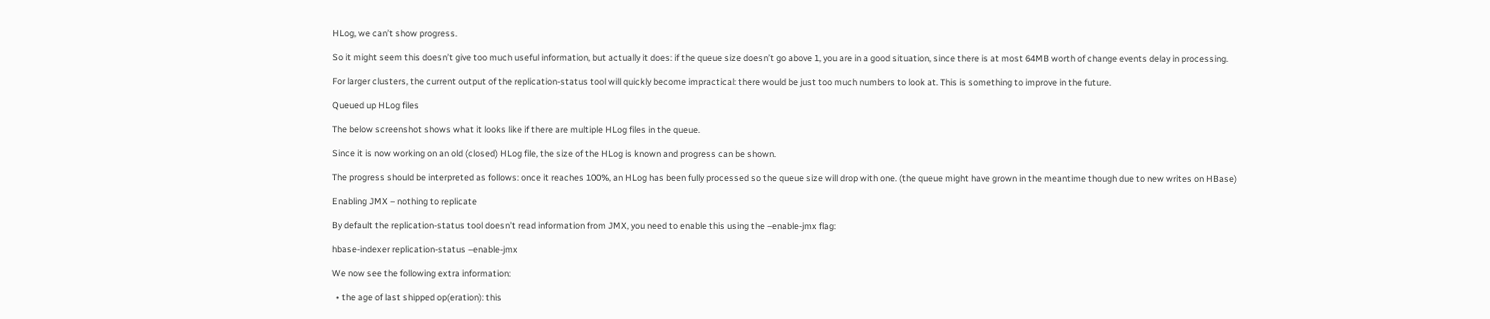HLog, we can’t show progress.

So it might seem this doesn’t give too much useful information, but actually it does: if the queue size doesn’t go above 1, you are in a good situation, since there is at most 64MB worth of change events delay in processing.

For larger clusters, the current output of the replication-status tool will quickly become impractical: there would be just too much numbers to look at. This is something to improve in the future.

Queued up HLog files

The below screenshot shows what it looks like if there are multiple HLog files in the queue.

Since it is now working on an old (closed) HLog file, the size of the HLog is known and progress can be shown.

The progress should be interpreted as follows: once it reaches 100%, an HLog has been fully processed so the queue size will drop with one. (the queue might have grown in the meantime though due to new writes on HBase)

Enabling JMX – nothing to replicate

By default the replication-status tool doesn’t read information from JMX, you need to enable this using the –enable-jmx flag:

hbase-indexer replication-status –enable-jmx

We now see the following extra information:

  • the age of last shipped op(eration): this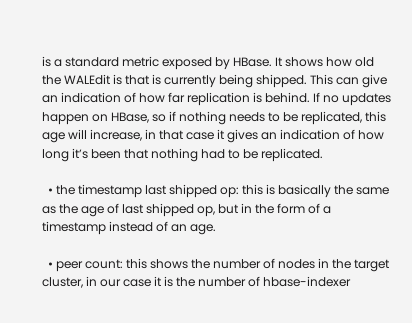is a standard metric exposed by HBase. It shows how old the WALEdit is that is currently being shipped. This can give an indication of how far replication is behind. If no updates happen on HBase, so if nothing needs to be replicated, this age will increase, in that case it gives an indication of how long it’s been that nothing had to be replicated.

  • the timestamp last shipped op: this is basically the same as the age of last shipped op, but in the form of a timestamp instead of an age.

  • peer count: this shows the number of nodes in the target cluster, in our case it is the number of hbase-indexer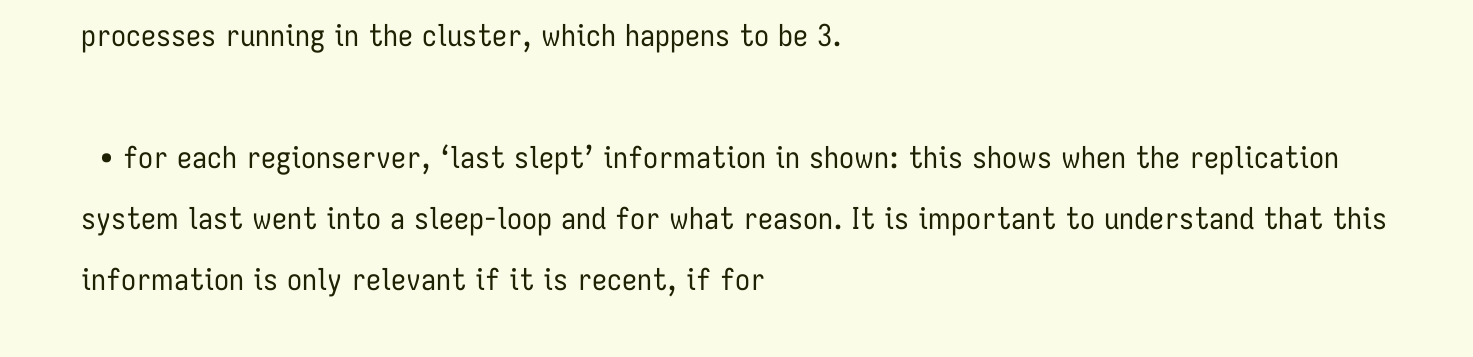processes running in the cluster, which happens to be 3.

  • for each regionserver, ‘last slept’ information in shown: this shows when the replication system last went into a sleep-loop and for what reason. It is important to understand that this information is only relevant if it is recent, if for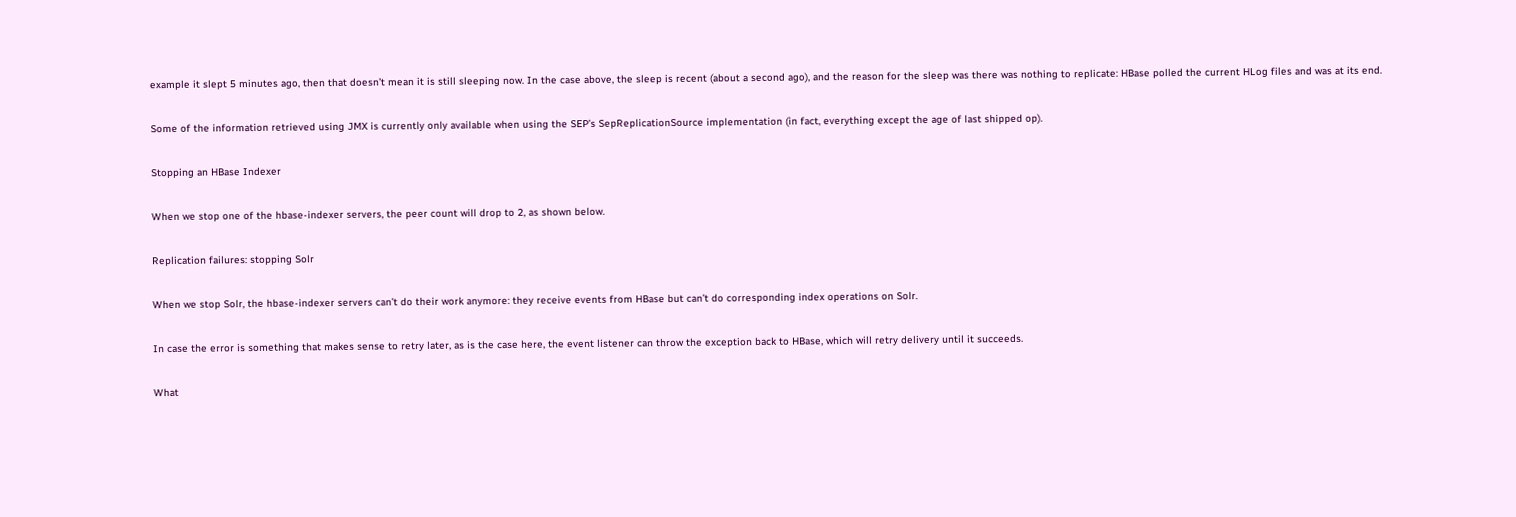example it slept 5 minutes ago, then that doesn’t mean it is still sleeping now. In the case above, the sleep is recent (about a second ago), and the reason for the sleep was there was nothing to replicate: HBase polled the current HLog files and was at its end.

Some of the information retrieved using JMX is currently only available when using the SEP’s SepReplicationSource implementation (in fact, everything except the age of last shipped op).

Stopping an HBase Indexer

When we stop one of the hbase-indexer servers, the peer count will drop to 2, as shown below.

Replication failures: stopping Solr

When we stop Solr, the hbase-indexer servers can’t do their work anymore: they receive events from HBase but can’t do corresponding index operations on Solr.

In case the error is something that makes sense to retry later, as is the case here, the event listener can throw the exception back to HBase, which will retry delivery until it succeeds.

What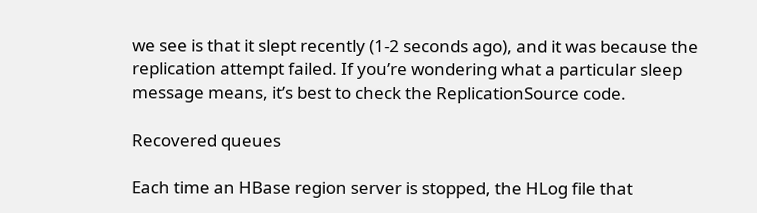we see is that it slept recently (1-2 seconds ago), and it was because the replication attempt failed. If you’re wondering what a particular sleep message means, it’s best to check the ReplicationSource code.

Recovered queues

Each time an HBase region server is stopped, the HLog file that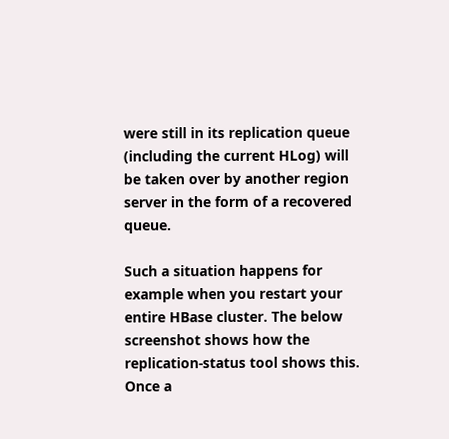were still in its replication queue (including the current HLog) will be taken over by another region server in the form of a recovered queue.

Such a situation happens for example when you restart your entire HBase cluster. The below screenshot shows how the replication-status tool shows this.
Once a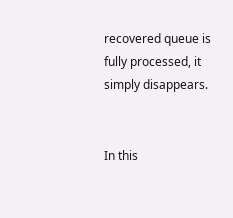recovered queue is fully processed, it simply disappears.


In this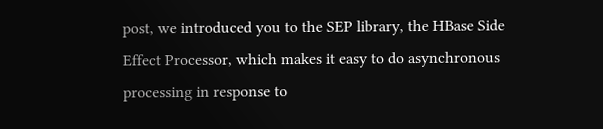post, we introduced you to the SEP library, the HBase Side Effect Processor, which makes it easy to do asynchronous processing in response to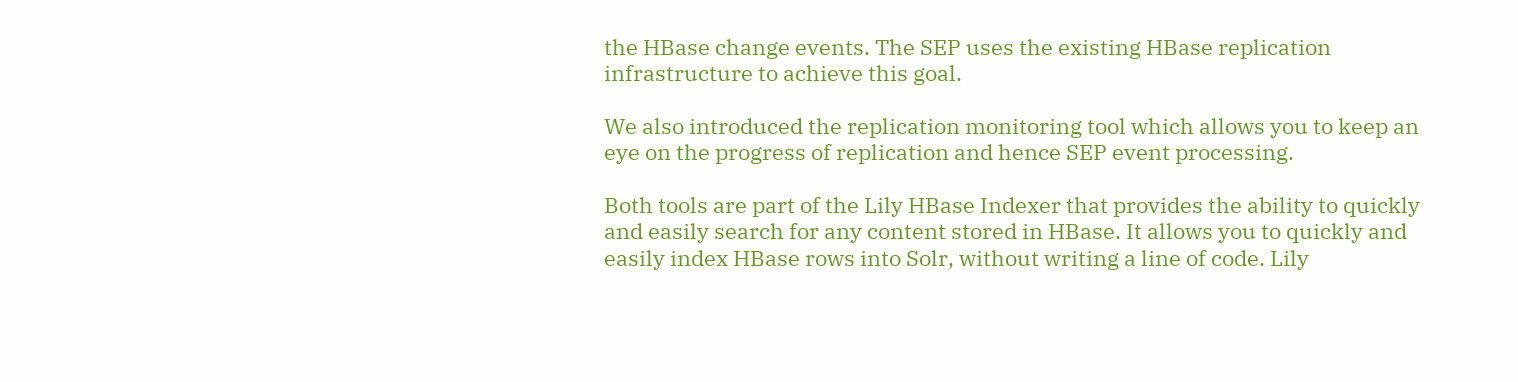the HBase change events. The SEP uses the existing HBase replication infrastructure to achieve this goal.

We also introduced the replication monitoring tool which allows you to keep an eye on the progress of replication and hence SEP event processing.

Both tools are part of the Lily HBase Indexer that provides the ability to quickly and easily search for any content stored in HBase. It allows you to quickly and easily index HBase rows into Solr, without writing a line of code. Lily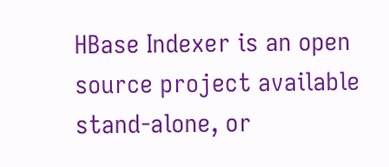HBase Indexer is an open source project available stand-alone, or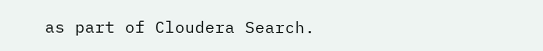as part of Cloudera Search.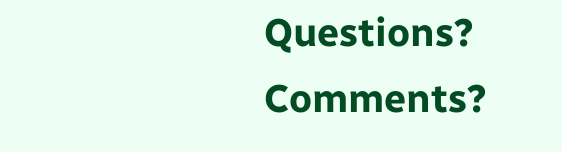Questions? Comments?